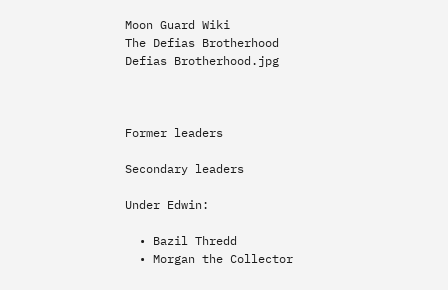Moon Guard Wiki
The Defias Brotherhood
Defias Brotherhood.jpg



Former leaders

Secondary leaders

Under Edwin:

  • Bazil Thredd
  • Morgan the Collector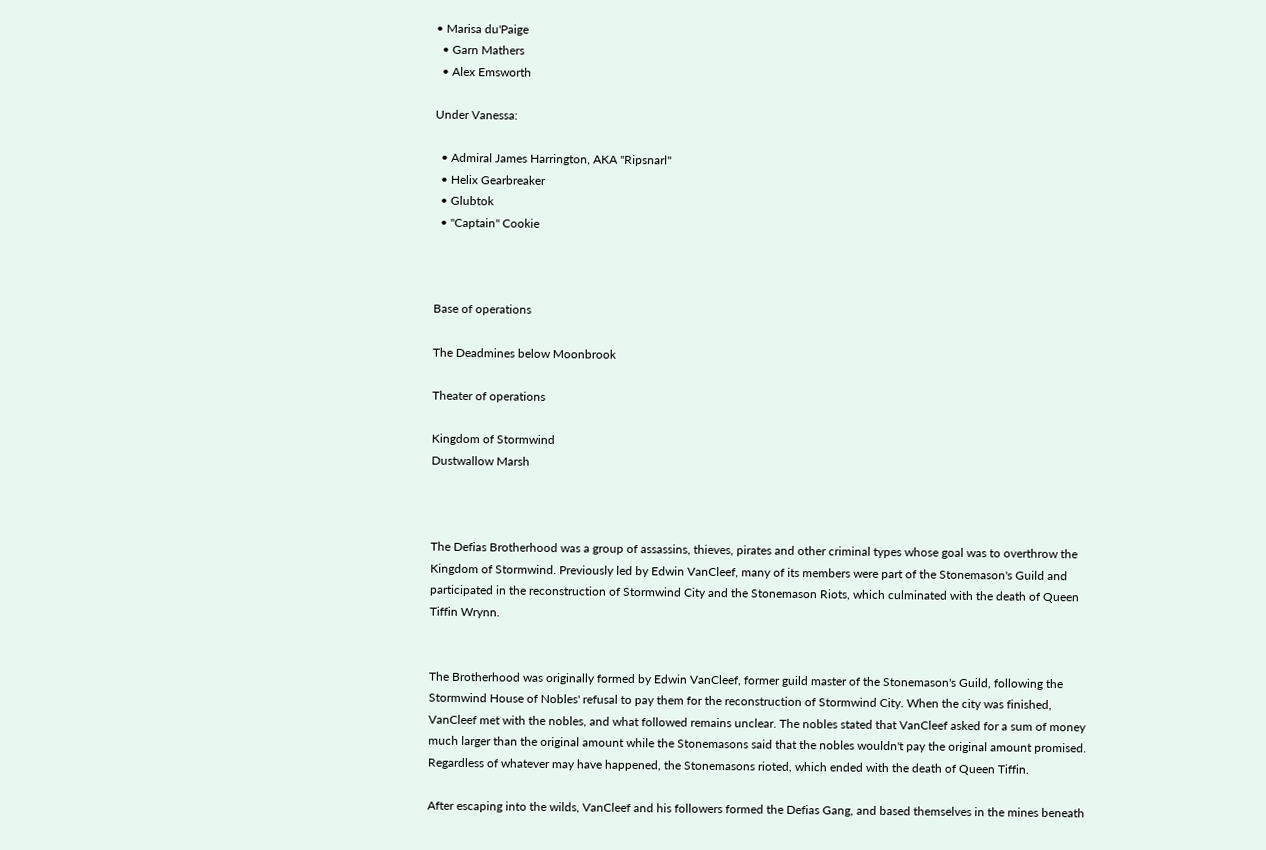• Marisa du'Paige
  • Garn Mathers
  • Alex Emsworth

Under Vanessa:

  • Admiral James Harrington, AKA "Ripsnarl"
  • Helix Gearbreaker
  • Glubtok
  • "Captain" Cookie



Base of operations

The Deadmines below Moonbrook

Theater of operations

Kingdom of Stormwind
Dustwallow Marsh



The Defias Brotherhood was a group of assassins, thieves, pirates and other criminal types whose goal was to overthrow the Kingdom of Stormwind. Previously led by Edwin VanCleef, many of its members were part of the Stonemason's Guild and participated in the reconstruction of Stormwind City and the Stonemason Riots, which culminated with the death of Queen Tiffin Wrynn.


The Brotherhood was originally formed by Edwin VanCleef, former guild master of the Stonemason's Guild, following the Stormwind House of Nobles' refusal to pay them for the reconstruction of Stormwind City. When the city was finished, VanCleef met with the nobles, and what followed remains unclear. The nobles stated that VanCleef asked for a sum of money much larger than the original amount while the Stonemasons said that the nobles wouldn't pay the original amount promised. Regardless of whatever may have happened, the Stonemasons rioted, which ended with the death of Queen Tiffin.

After escaping into the wilds, VanCleef and his followers formed the Defias Gang, and based themselves in the mines beneath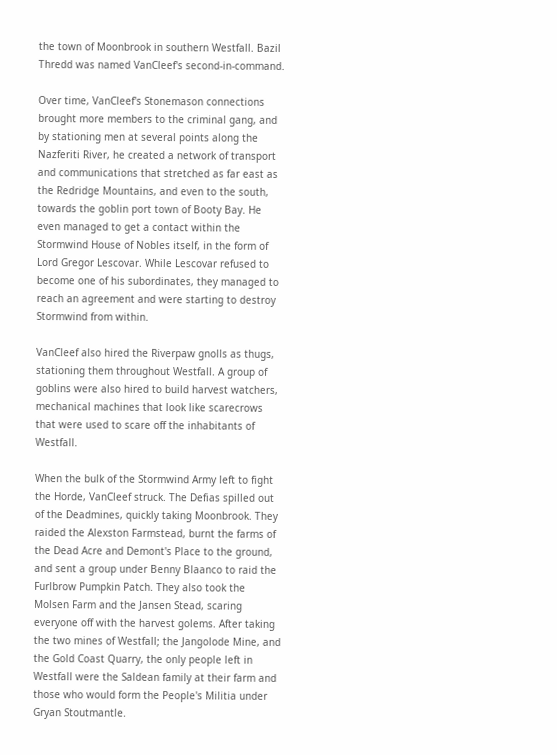the town of Moonbrook in southern Westfall. Bazil Thredd was named VanCleef's second-in-command.

Over time, VanCleef's Stonemason connections brought more members to the criminal gang, and by stationing men at several points along the Nazferiti River, he created a network of transport and communications that stretched as far east as the Redridge Mountains, and even to the south, towards the goblin port town of Booty Bay. He even managed to get a contact within the Stormwind House of Nobles itself, in the form of Lord Gregor Lescovar. While Lescovar refused to become one of his subordinates, they managed to reach an agreement and were starting to destroy Stormwind from within.

VanCleef also hired the Riverpaw gnolls as thugs, stationing them throughout Westfall. A group of goblins were also hired to build harvest watchers, mechanical machines that look like scarecrows that were used to scare off the inhabitants of Westfall.

When the bulk of the Stormwind Army left to fight the Horde, VanCleef struck. The Defias spilled out of the Deadmines, quickly taking Moonbrook. They raided the Alexston Farmstead, burnt the farms of the Dead Acre and Demont's Place to the ground, and sent a group under Benny Blaanco to raid the Furlbrow Pumpkin Patch. They also took the Molsen Farm and the Jansen Stead, scaring everyone off with the harvest golems. After taking the two mines of Westfall; the Jangolode Mine, and the Gold Coast Quarry, the only people left in Westfall were the Saldean family at their farm and those who would form the People's Militia under Gryan Stoutmantle.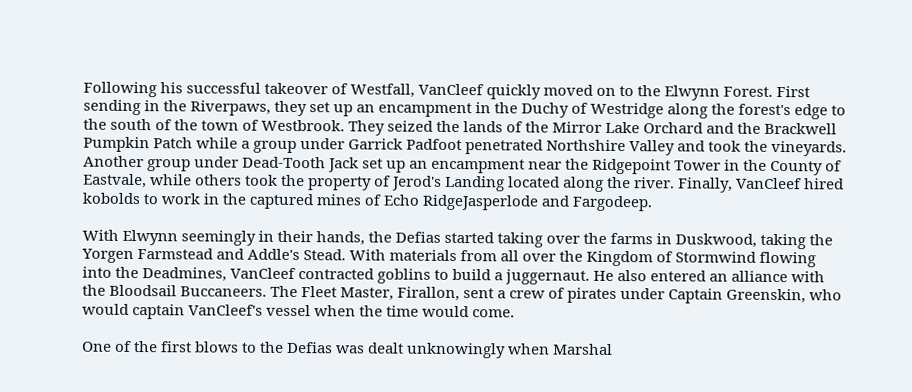Following his successful takeover of Westfall, VanCleef quickly moved on to the Elwynn Forest. First sending in the Riverpaws, they set up an encampment in the Duchy of Westridge along the forest's edge to the south of the town of Westbrook. They seized the lands of the Mirror Lake Orchard and the Brackwell Pumpkin Patch while a group under Garrick Padfoot penetrated Northshire Valley and took the vineyards. Another group under Dead-Tooth Jack set up an encampment near the Ridgepoint Tower in the County of Eastvale, while others took the property of Jerod's Landing located along the river. Finally, VanCleef hired kobolds to work in the captured mines of Echo RidgeJasperlode and Fargodeep.

With Elwynn seemingly in their hands, the Defias started taking over the farms in Duskwood, taking the Yorgen Farmstead and Addle's Stead. With materials from all over the Kingdom of Stormwind flowing into the Deadmines, VanCleef contracted goblins to build a juggernaut. He also entered an alliance with the Bloodsail Buccaneers. The Fleet Master, Firallon, sent a crew of pirates under Captain Greenskin, who would captain VanCleef's vessel when the time would come.

One of the first blows to the Defias was dealt unknowingly when Marshal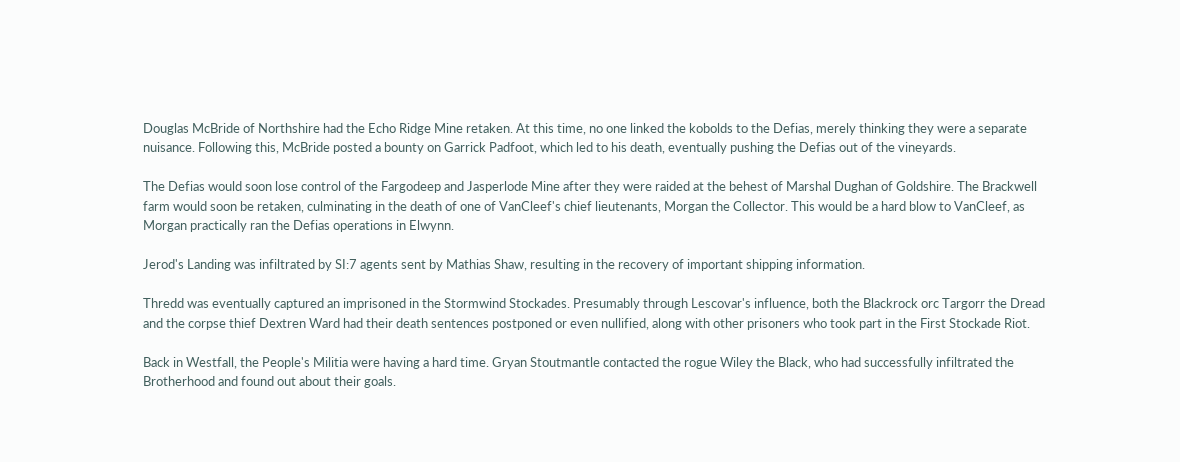Douglas McBride of Northshire had the Echo Ridge Mine retaken. At this time, no one linked the kobolds to the Defias, merely thinking they were a separate nuisance. Following this, McBride posted a bounty on Garrick Padfoot, which led to his death, eventually pushing the Defias out of the vineyards.

The Defias would soon lose control of the Fargodeep and Jasperlode Mine after they were raided at the behest of Marshal Dughan of Goldshire. The Brackwell farm would soon be retaken, culminating in the death of one of VanCleef's chief lieutenants, Morgan the Collector. This would be a hard blow to VanCleef, as Morgan practically ran the Defias operations in Elwynn.

Jerod's Landing was infiltrated by SI:7 agents sent by Mathias Shaw, resulting in the recovery of important shipping information.

Thredd was eventually captured an imprisoned in the Stormwind Stockades. Presumably through Lescovar's influence, both the Blackrock orc Targorr the Dread and the corpse thief Dextren Ward had their death sentences postponed or even nullified, along with other prisoners who took part in the First Stockade Riot.

Back in Westfall, the People's Militia were having a hard time. Gryan Stoutmantle contacted the rogue Wiley the Black, who had successfully infiltrated the Brotherhood and found out about their goals.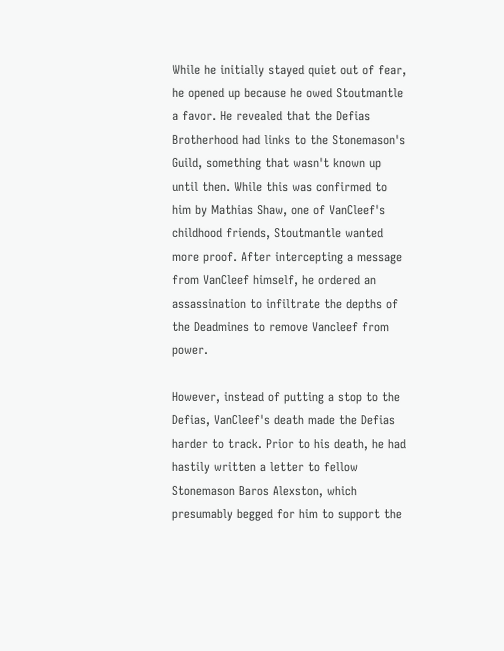While he initially stayed quiet out of fear, he opened up because he owed Stoutmantle a favor. He revealed that the Defias Brotherhood had links to the Stonemason's Guild, something that wasn't known up until then. While this was confirmed to him by Mathias Shaw, one of VanCleef's childhood friends, Stoutmantle wanted more proof. After intercepting a message from VanCleef himself, he ordered an assassination to infiltrate the depths of the Deadmines to remove Vancleef from power.

However, instead of putting a stop to the Defias, VanCleef's death made the Defias harder to track. Prior to his death, he had hastily written a letter to fellow Stonemason Baros Alexston, which presumably begged for him to support the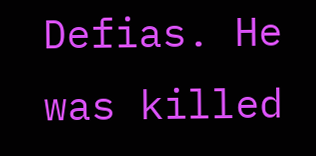Defias. He was killed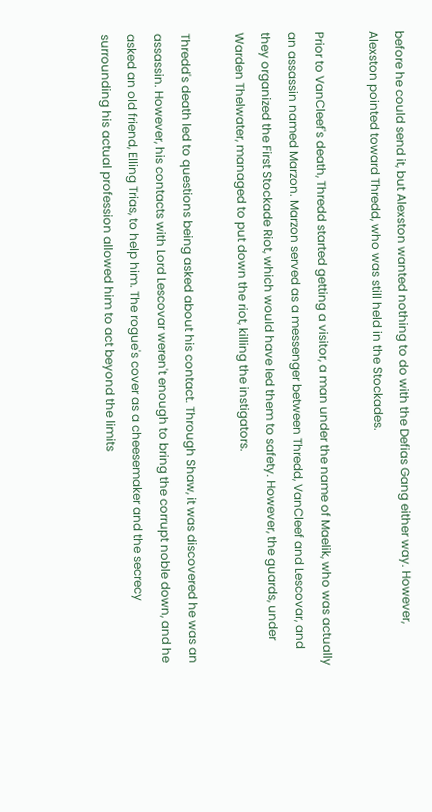before he could send it, but Alexston wanted nothing to do with the Defias Gang either way. However, Alexston pointed toward Thredd, who was still held in the Stockades.

Prior to VanCleef's death, Thredd started getting a visitor, a man under the name of Maelik, who was actually an assassin named Marzon. Marzon served as a messenger between Thredd, VanCleef and Lescovar, and they organized the First Stockade Riot, which would have led them to safety. However, the guards, under Warden Thelwater, managed to put down the riot, killing the instigators.

Thredd's death led to questions being asked about his contact. Through Shaw, it was discovered he was an assassin. However, his contacts with Lord Lescovar weren't enough to bring the corrupt noble down, and he asked an old friend, Elling Trias, to help him. The rogue's cover as a cheesemaker and the secrecy surrounding his actual profession allowed him to act beyond the limits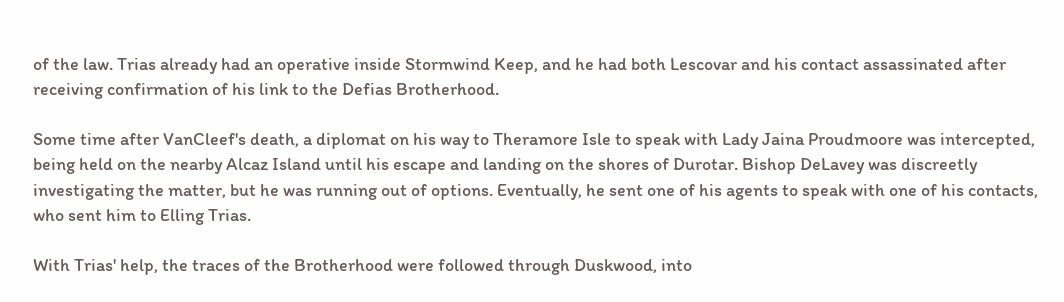of the law. Trias already had an operative inside Stormwind Keep, and he had both Lescovar and his contact assassinated after receiving confirmation of his link to the Defias Brotherhood.

Some time after VanCleef's death, a diplomat on his way to Theramore Isle to speak with Lady Jaina Proudmoore was intercepted, being held on the nearby Alcaz Island until his escape and landing on the shores of Durotar. Bishop DeLavey was discreetly investigating the matter, but he was running out of options. Eventually, he sent one of his agents to speak with one of his contacts, who sent him to Elling Trias.

With Trias' help, the traces of the Brotherhood were followed through Duskwood, into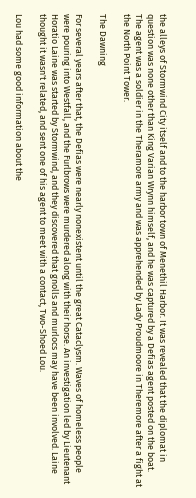the alleys of Stormwind City itself and to the harbor town of Menethil Harbor. It was revealed that the diplomat in question was none other than King Varian Wrynn himself, and he was captured by a Defias agent posted on the boat. The agent was a soldier in the Theramore army and was apprehended by Lady Proudmoore in Theremore after a fight at the North Point Tower.

The Dawning

For several years after that, the Defias were nearly nonexistent until the great Cataclysm. Waves of homeless people were pouring into Westfall, and the Furlbrows were murdered along with their horse. An investigation led by Lieutenant Horatio Laine was started by Stormwind, and they discovered that gnolls and murlocs may have been involved. Laine thought it wasn't related, and sent one of his agent to meet with a contact, Two-Shoed Lou.

Lou had some good information about the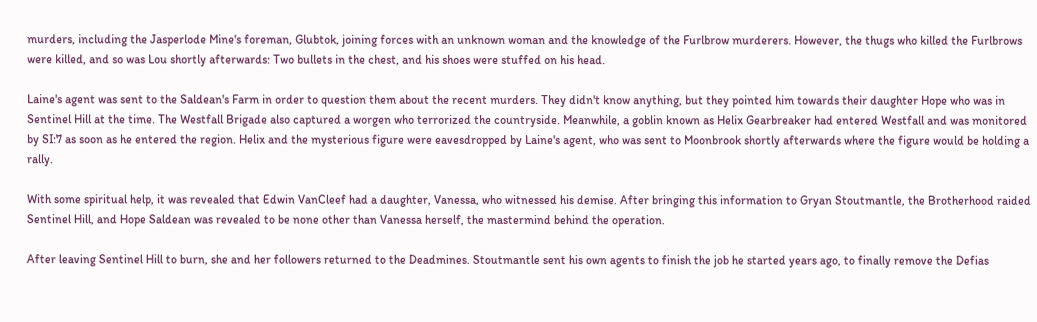murders, including the Jasperlode Mine's foreman, Glubtok, joining forces with an unknown woman and the knowledge of the Furlbrow murderers. However, the thugs who killed the Furlbrows were killed, and so was Lou shortly afterwards: Two bullets in the chest, and his shoes were stuffed on his head.

Laine's agent was sent to the Saldean's Farm in order to question them about the recent murders. They didn't know anything, but they pointed him towards their daughter Hope who was in Sentinel Hill at the time. The Westfall Brigade also captured a worgen who terrorized the countryside. Meanwhile, a goblin known as Helix Gearbreaker had entered Westfall and was monitored by SI:7 as soon as he entered the region. Helix and the mysterious figure were eavesdropped by Laine's agent, who was sent to Moonbrook shortly afterwards where the figure would be holding a rally.

With some spiritual help, it was revealed that Edwin VanCleef had a daughter, Vanessa, who witnessed his demise. After bringing this information to Gryan Stoutmantle, the Brotherhood raided Sentinel Hill, and Hope Saldean was revealed to be none other than Vanessa herself, the mastermind behind the operation.

After leaving Sentinel Hill to burn, she and her followers returned to the Deadmines. Stoutmantle sent his own agents to finish the job he started years ago, to finally remove the Defias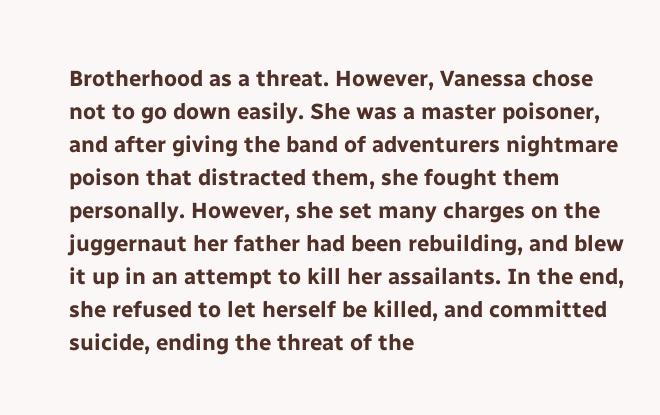Brotherhood as a threat. However, Vanessa chose not to go down easily. She was a master poisoner, and after giving the band of adventurers nightmare poison that distracted them, she fought them personally. However, she set many charges on the juggernaut her father had been rebuilding, and blew it up in an attempt to kill her assailants. In the end, she refused to let herself be killed, and committed suicide, ending the threat of the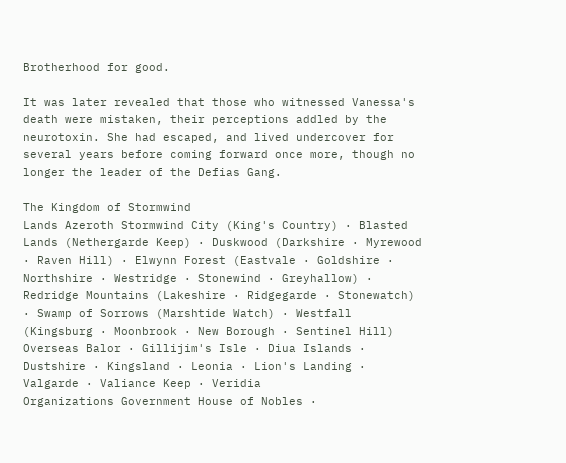Brotherhood for good.

It was later revealed that those who witnessed Vanessa's death were mistaken, their perceptions addled by the neurotoxin. She had escaped, and lived undercover for several years before coming forward once more, though no longer the leader of the Defias Gang.

The Kingdom of Stormwind
Lands Azeroth Stormwind City (King's Country) · Blasted Lands (Nethergarde Keep) · Duskwood (Darkshire · Myrewood · Raven Hill) · Elwynn Forest (Eastvale · Goldshire · Northshire · Westridge · Stonewind · Greyhallow) · Redridge Mountains (Lakeshire · Ridgegarde · Stonewatch) · Swamp of Sorrows (Marshtide Watch) · Westfall (Kingsburg · Moonbrook · New Borough · Sentinel Hill)
Overseas Balor · Gillijim's Isle · Diua Islands · Dustshire · Kingsland · Leonia · Lion's Landing · Valgarde · Valiance Keep · Veridia
Organizations Government House of Nobles ·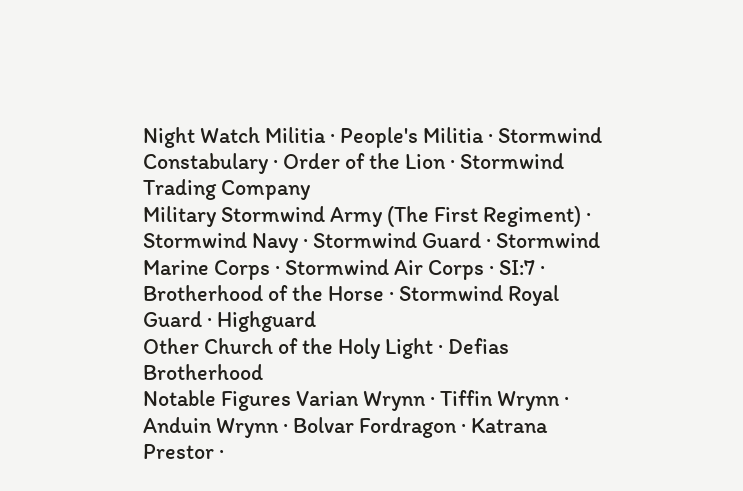Night Watch Militia · People's Militia · Stormwind Constabulary · Order of the Lion · Stormwind Trading Company
Military Stormwind Army (The First Regiment) · Stormwind Navy · Stormwind Guard · Stormwind Marine Corps · Stormwind Air Corps · SI:7 · Brotherhood of the Horse · Stormwind Royal Guard · Highguard
Other Church of the Holy Light · Defias Brotherhood
Notable Figures Varian Wrynn · Tiffin Wrynn · Anduin Wrynn · Bolvar Fordragon · Katrana Prestor ·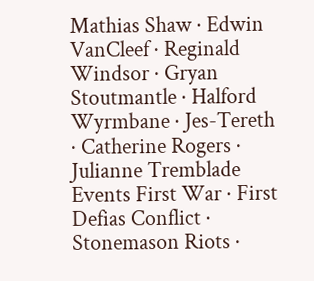Mathias Shaw · Edwin VanCleef · Reginald Windsor · Gryan Stoutmantle · Halford Wyrmbane · Jes-Tereth · Catherine Rogers · Julianne Tremblade
Events First War · First Defias Conflict · Stonemason Riots ·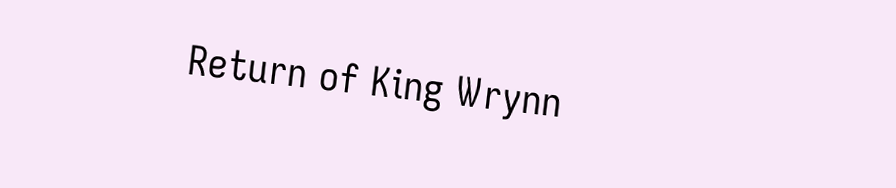Return of King Wrynn